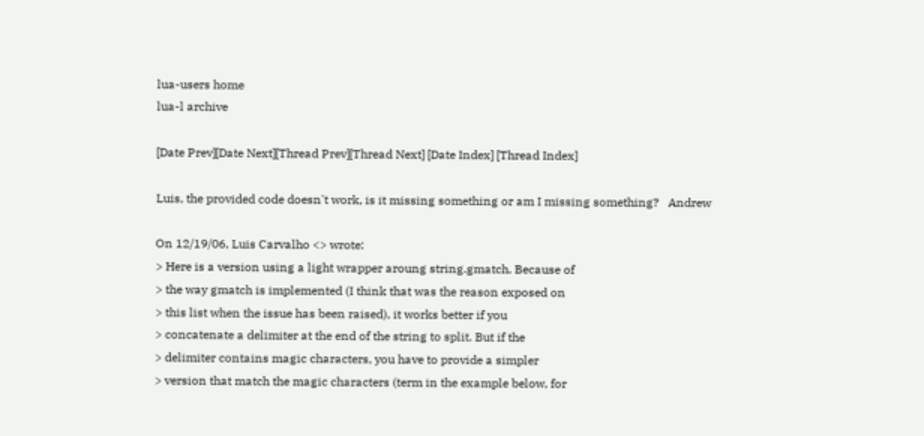lua-users home
lua-l archive

[Date Prev][Date Next][Thread Prev][Thread Next] [Date Index] [Thread Index]

Luis, the provided code doesn't work, is it missing something or am I missing something?   Andrew

On 12/19/06, Luis Carvalho <> wrote:
> Here is a version using a light wrapper aroung string.gmatch. Because of
> the way gmatch is implemented (I think that was the reason exposed on
> this list when the issue has been raised), it works better if you
> concatenate a delimiter at the end of the string to split. But if the
> delimiter contains magic characters, you have to provide a simpler
> version that match the magic characters (term in the example below, for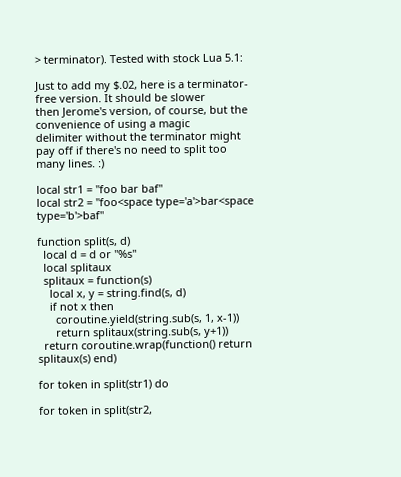> terminator). Tested with stock Lua 5.1:

Just to add my $.02, here is a terminator-free version. It should be slower
then Jerome's version, of course, but the convenience of using a magic
delimiter without the terminator might pay off if there's no need to split too
many lines. :)

local str1 = "foo bar baf"
local str2 = "foo<space type='a'>bar<space type='b'>baf"

function split(s, d)
  local d = d or "%s"
  local splitaux
  splitaux = function(s)
    local x, y = string.find(s, d)
    if not x then
      coroutine.yield(string.sub(s, 1, x-1))
      return splitaux(string.sub(s, y+1))
  return coroutine.wrap(function() return splitaux(s) end)

for token in split(str1) do

for token in split(str2,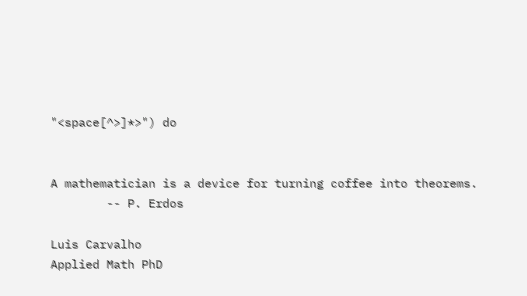"<space[^>]*>") do


A mathematician is a device for turning coffee into theorems.
        -- P. Erdos

Luis Carvalho
Applied Math PhD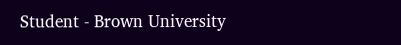Student - Brown University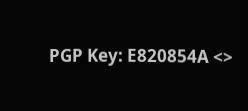PGP Key: E820854A <>